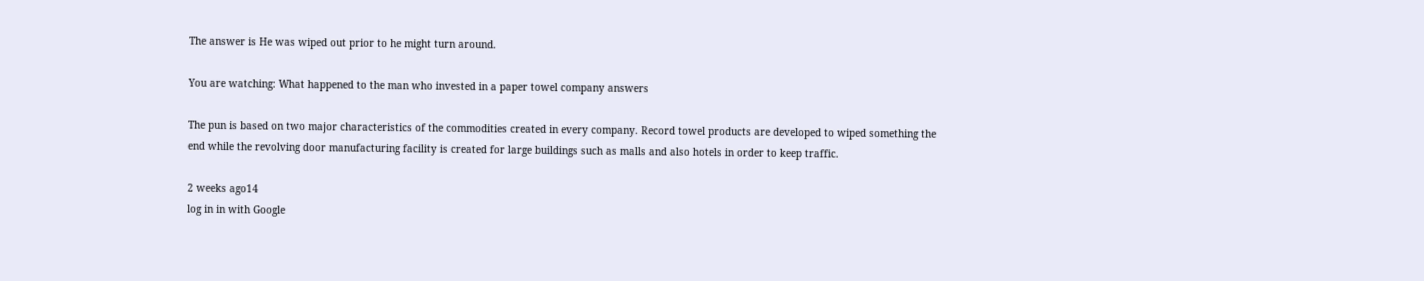The answer is He was wiped out prior to he might turn around.

You are watching: What happened to the man who invested in a paper towel company answers

The pun is based on two major characteristics of the commodities created in every company. Record towel products are developed to wiped something the end while the revolving door manufacturing facility is created for large buildings such as malls and also hotels in order to keep traffic.

2 weeks ago14
log in in with Google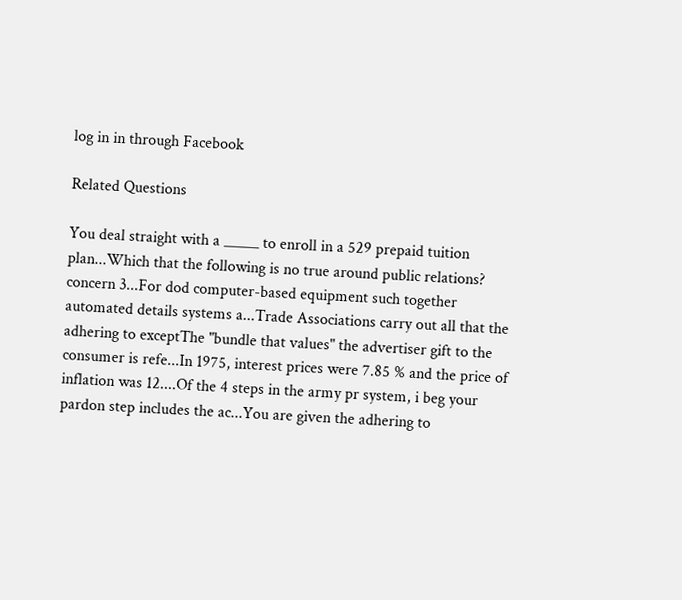log in in through Facebook

Related Questions

You deal straight with a _____ to enroll in a 529 prepaid tuition plan...Which that the following is no true around public relations? concern 3...For dod computer-based equipment such together automated details systems a...Trade Associations carry out all that the adhering to exceptThe "bundle that values" the advertiser gift to the consumer is refe...In 1975, interest prices were 7.85 % and the price of inflation was 12....Of the 4 steps in the army pr system, i beg your pardon step includes the ac...You are given the adhering to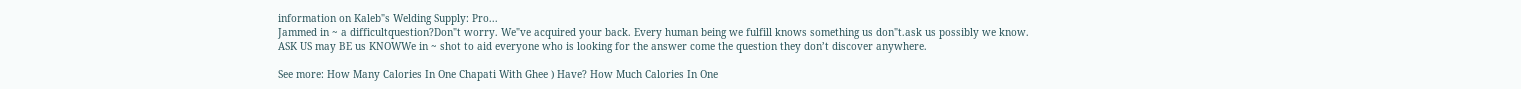information on Kaleb"s Welding Supply: Pro...
Jammed in ~ a difficultquestion?Don"t worry. We"ve acquired your back. Every human being we fulfill knows something us don"t.ask us possibly we know.
ASK US may BE us KNOWWe in ~ shot to aid everyone who is looking for the answer come the question they don’t discover anywhere.

See more: How Many Calories In One Chapati With Ghee ) Have? How Much Calories In One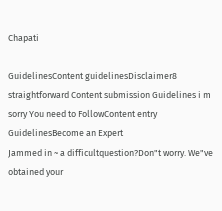Chapati

GuidelinesContent guidelinesDisclaimer8 straightforward Content submission Guidelines i m sorry You need to FollowContent entry GuidelinesBecome an Expert
Jammed in ~ a difficultquestion?Don"t worry. We"ve obtained your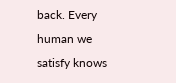back. Every human we satisfy knows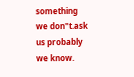something we don"t.ask us probably we know.